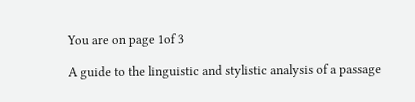You are on page 1of 3

A guide to the linguistic and stylistic analysis of a passage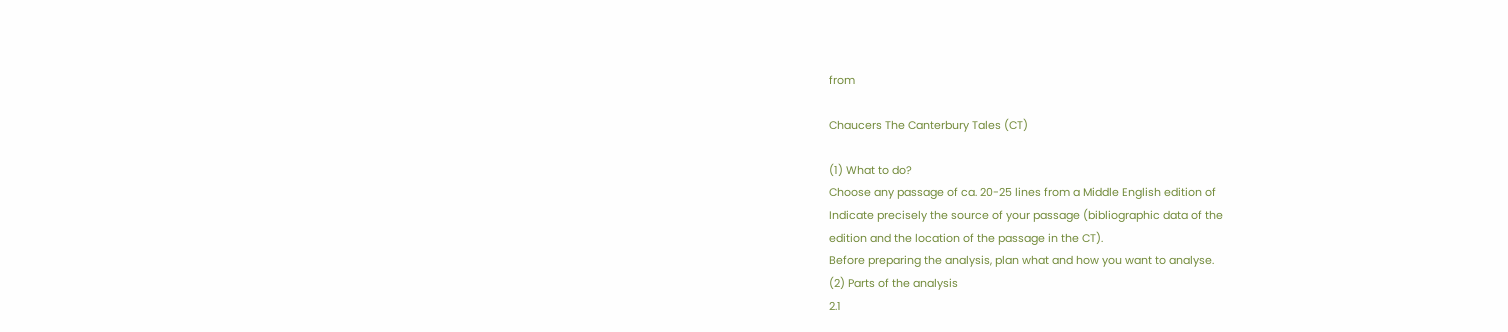from

Chaucers The Canterbury Tales (CT)

(1) What to do?
Choose any passage of ca. 20-25 lines from a Middle English edition of
Indicate precisely the source of your passage (bibliographic data of the
edition and the location of the passage in the CT).
Before preparing the analysis, plan what and how you want to analyse.
(2) Parts of the analysis
2.1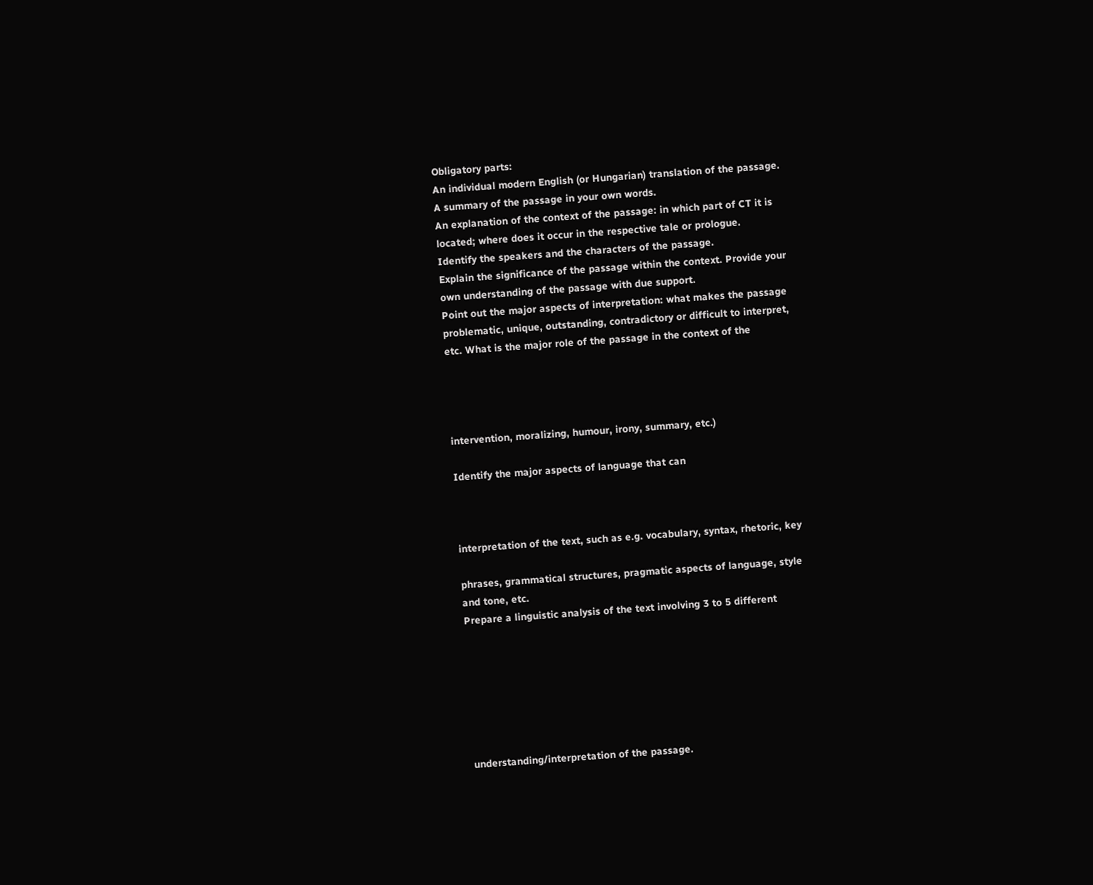Obligatory parts:
An individual modern English (or Hungarian) translation of the passage.
A summary of the passage in your own words.
An explanation of the context of the passage: in which part of CT it is
located; where does it occur in the respective tale or prologue.
Identify the speakers and the characters of the passage.
Explain the significance of the passage within the context. Provide your
own understanding of the passage with due support.
Point out the major aspects of interpretation: what makes the passage
problematic, unique, outstanding, contradictory or difficult to interpret,
etc. What is the major role of the passage in the context of the




intervention, moralizing, humour, irony, summary, etc.)

Identify the major aspects of language that can



interpretation of the text, such as e.g. vocabulary, syntax, rhetoric, key

phrases, grammatical structures, pragmatic aspects of language, style
and tone, etc.
Prepare a linguistic analysis of the text involving 3 to 5 different







understanding/interpretation of the passage.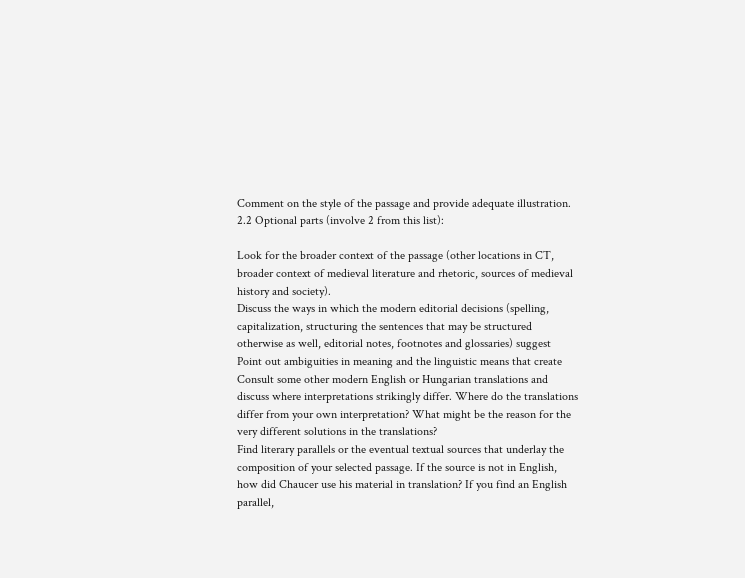Comment on the style of the passage and provide adequate illustration.
2.2 Optional parts (involve 2 from this list):

Look for the broader context of the passage (other locations in CT,
broader context of medieval literature and rhetoric, sources of medieval
history and society).
Discuss the ways in which the modern editorial decisions (spelling,
capitalization, structuring the sentences that may be structured
otherwise as well, editorial notes, footnotes and glossaries) suggest
Point out ambiguities in meaning and the linguistic means that create
Consult some other modern English or Hungarian translations and
discuss where interpretations strikingly differ. Where do the translations
differ from your own interpretation? What might be the reason for the
very different solutions in the translations?
Find literary parallels or the eventual textual sources that underlay the
composition of your selected passage. If the source is not in English,
how did Chaucer use his material in translation? If you find an English
parallel,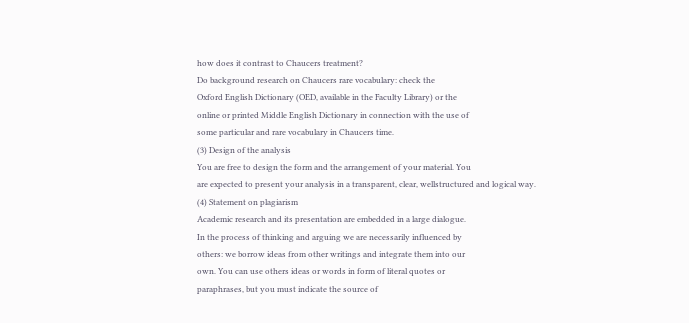how does it contrast to Chaucers treatment?
Do background research on Chaucers rare vocabulary: check the
Oxford English Dictionary (OED, available in the Faculty Library) or the
online or printed Middle English Dictionary in connection with the use of
some particular and rare vocabulary in Chaucers time.
(3) Design of the analysis
You are free to design the form and the arrangement of your material. You
are expected to present your analysis in a transparent, clear, wellstructured and logical way.
(4) Statement on plagiarism
Academic research and its presentation are embedded in a large dialogue.
In the process of thinking and arguing we are necessarily influenced by
others: we borrow ideas from other writings and integrate them into our
own. You can use others ideas or words in form of literal quotes or
paraphrases, but you must indicate the source of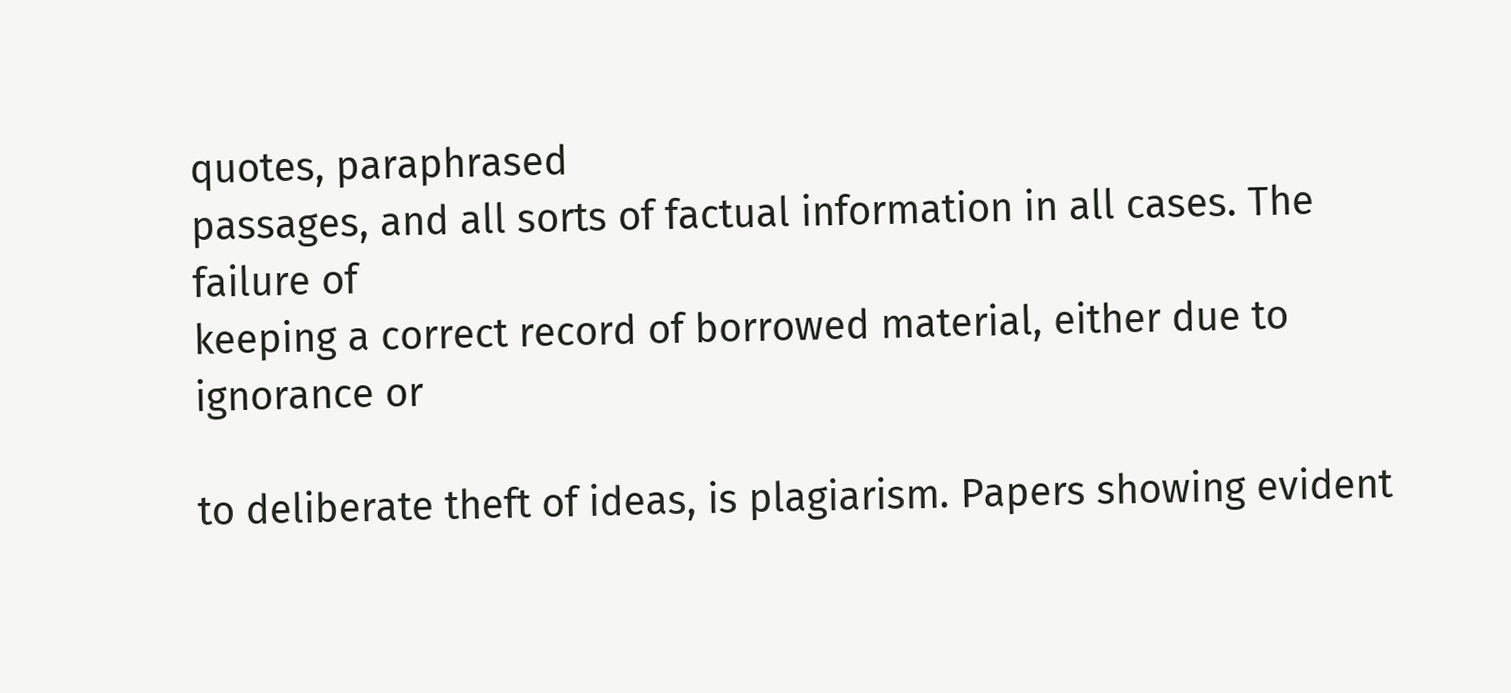quotes, paraphrased
passages, and all sorts of factual information in all cases. The failure of
keeping a correct record of borrowed material, either due to ignorance or

to deliberate theft of ideas, is plagiarism. Papers showing evident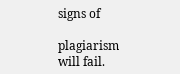signs of

plagiarism will fail.